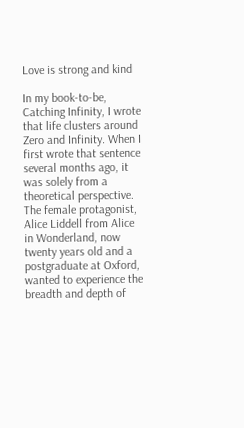Love is strong and kind

In my book-to-be, Catching Infinity, I wrote that life clusters around Zero and Infinity. When I first wrote that sentence several months ago, it was solely from a theoretical perspective. The female protagonist, Alice Liddell from Alice in Wonderland, now twenty years old and a postgraduate at Oxford, wanted to experience the breadth and depth of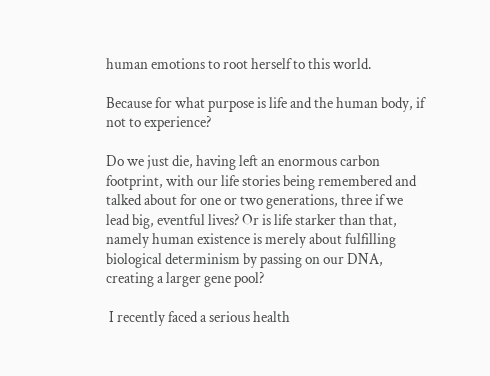human emotions to root herself to this world.

Because for what purpose is life and the human body, if not to experience?

Do we just die, having left an enormous carbon footprint, with our life stories being remembered and talked about for one or two generations, three if we lead big, eventful lives? Or is life starker than that, namely human existence is merely about fulfilling biological determinism by passing on our DNA, creating a larger gene pool?

 I recently faced a serious health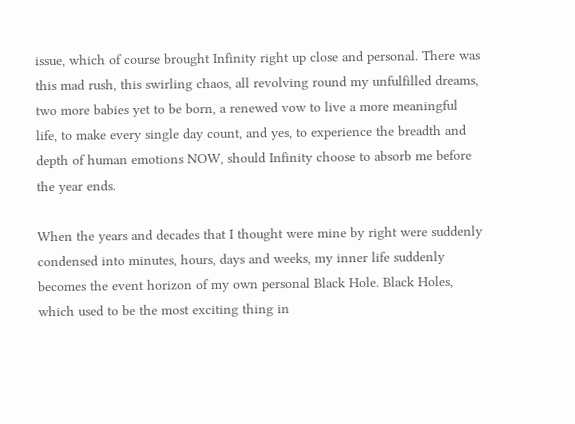issue, which of course brought Infinity right up close and personal. There was this mad rush, this swirling chaos, all revolving round my unfulfilled dreams, two more babies yet to be born, a renewed vow to live a more meaningful life, to make every single day count, and yes, to experience the breadth and depth of human emotions NOW, should Infinity choose to absorb me before the year ends.

When the years and decades that I thought were mine by right were suddenly condensed into minutes, hours, days and weeks, my inner life suddenly becomes the event horizon of my own personal Black Hole. Black Holes, which used to be the most exciting thing in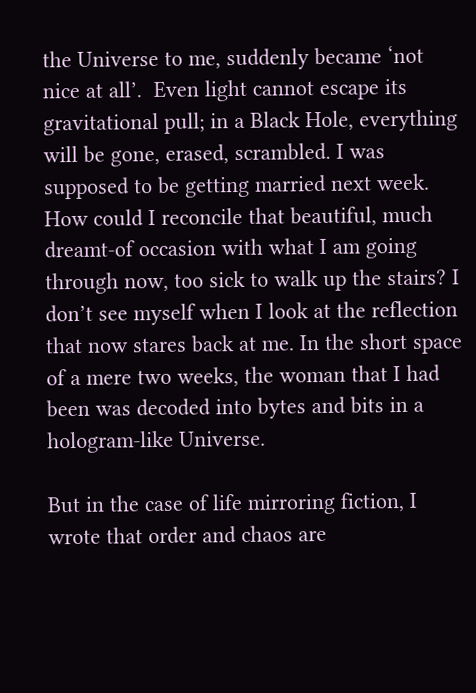the Universe to me, suddenly became ‘not nice at all’.  Even light cannot escape its gravitational pull; in a Black Hole, everything will be gone, erased, scrambled. I was supposed to be getting married next week. How could I reconcile that beautiful, much dreamt-of occasion with what I am going through now, too sick to walk up the stairs? I don’t see myself when I look at the reflection that now stares back at me. In the short space of a mere two weeks, the woman that I had been was decoded into bytes and bits in a hologram-like Universe.

But in the case of life mirroring fiction, I wrote that order and chaos are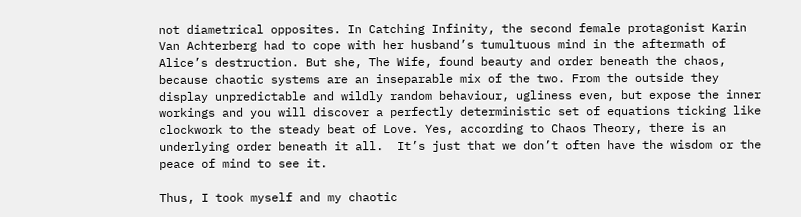not diametrical opposites. In Catching Infinity, the second female protagonist Karin Van Achterberg had to cope with her husband’s tumultuous mind in the aftermath of Alice’s destruction. But she, The Wife, found beauty and order beneath the chaos, because chaotic systems are an inseparable mix of the two. From the outside they display unpredictable and wildly random behaviour, ugliness even, but expose the inner workings and you will discover a perfectly deterministic set of equations ticking like clockwork to the steady beat of Love. Yes, according to Chaos Theory, there is an underlying order beneath it all.  It’s just that we don’t often have the wisdom or the peace of mind to see it.

Thus, I took myself and my chaotic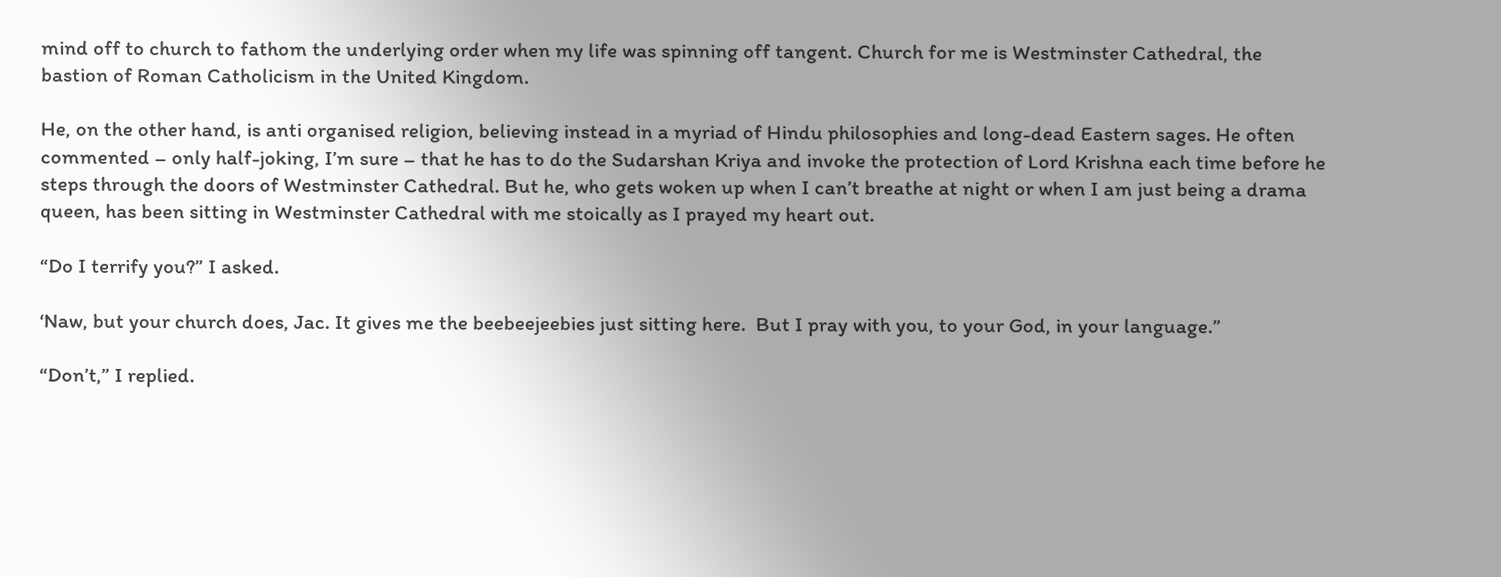mind off to church to fathom the underlying order when my life was spinning off tangent. Church for me is Westminster Cathedral, the bastion of Roman Catholicism in the United Kingdom.

He, on the other hand, is anti organised religion, believing instead in a myriad of Hindu philosophies and long-dead Eastern sages. He often commented – only half-joking, I’m sure – that he has to do the Sudarshan Kriya and invoke the protection of Lord Krishna each time before he steps through the doors of Westminster Cathedral. But he, who gets woken up when I can’t breathe at night or when I am just being a drama queen, has been sitting in Westminster Cathedral with me stoically as I prayed my heart out.

“Do I terrify you?” I asked.

‘Naw, but your church does, Jac. It gives me the beebeejeebies just sitting here.  But I pray with you, to your God, in your language.”

“Don’t,” I replied.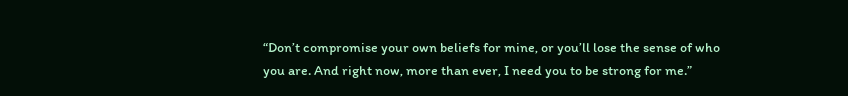“Don’t compromise your own beliefs for mine, or you’ll lose the sense of who you are. And right now, more than ever, I need you to be strong for me.”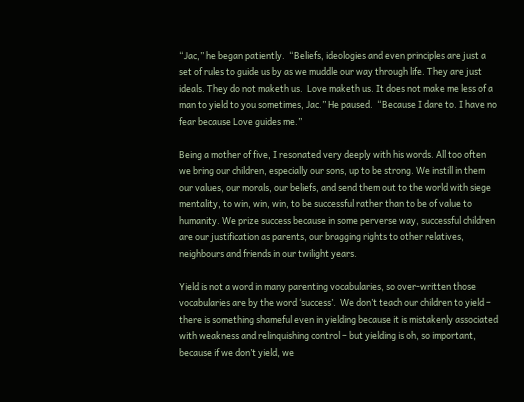“Jac,” he began patiently.  “Beliefs, ideologies and even principles are just a set of rules to guide us by as we muddle our way through life. They are just ideals. They do not maketh us.  Love maketh us. It does not make me less of a man to yield to you sometimes, Jac.” He paused.  “Because I dare to. I have no fear because Love guides me.”

Being a mother of five, I resonated very deeply with his words. All too often we bring our children, especially our sons, up to be strong. We instill in them our values, our morals, our beliefs, and send them out to the world with siege mentality, to win, win, win, to be successful rather than to be of value to humanity. We prize success because in some perverse way, successful children are our justification as parents, our bragging rights to other relatives, neighbours and friends in our twilight years.

Yield is not a word in many parenting vocabularies, so over-written those vocabularies are by the word ‘success’.  We don’t teach our children to yield – there is something shameful even in yielding because it is mistakenly associated with weakness and relinquishing control – but yielding is oh, so important, because if we don’t yield, we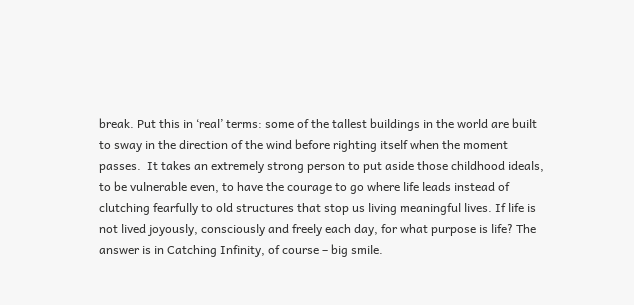break. Put this in ‘real’ terms: some of the tallest buildings in the world are built to sway in the direction of the wind before righting itself when the moment passes.  It takes an extremely strong person to put aside those childhood ideals, to be vulnerable even, to have the courage to go where life leads instead of clutching fearfully to old structures that stop us living meaningful lives. If life is not lived joyously, consciously and freely each day, for what purpose is life? The answer is in Catching Infinity, of course – big smile.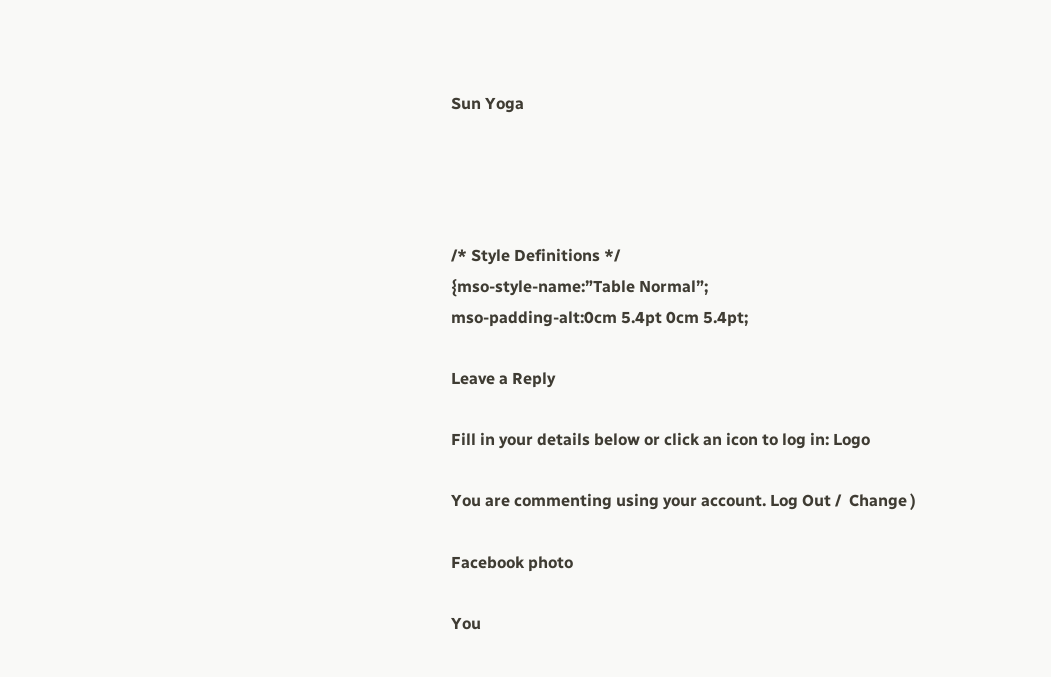Sun Yoga




/* Style Definitions */
{mso-style-name:”Table Normal”;
mso-padding-alt:0cm 5.4pt 0cm 5.4pt;

Leave a Reply

Fill in your details below or click an icon to log in: Logo

You are commenting using your account. Log Out /  Change )

Facebook photo

You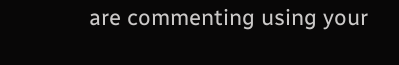are commenting using your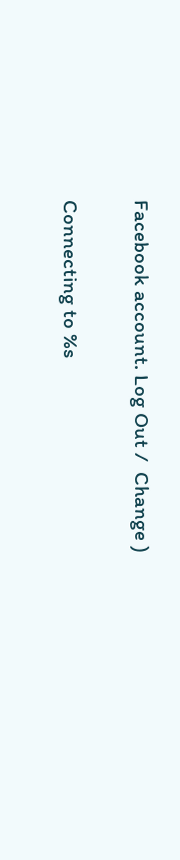Facebook account. Log Out /  Change )

Connecting to %s